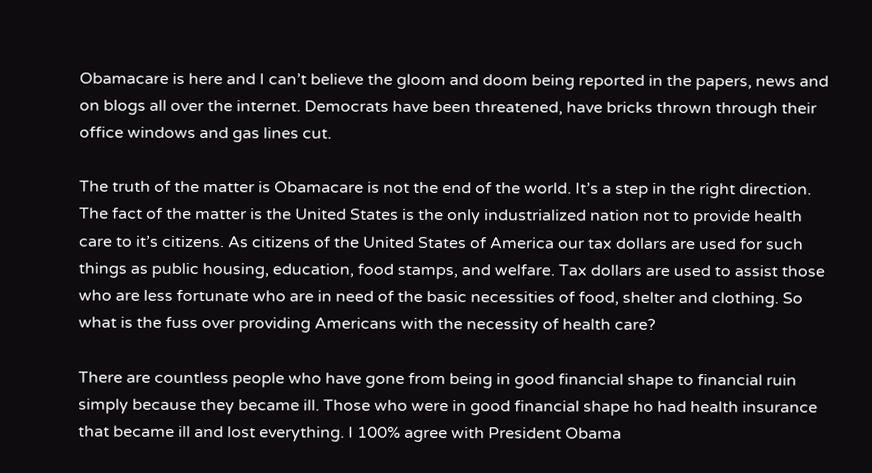Obamacare is here and I can’t believe the gloom and doom being reported in the papers, news and on blogs all over the internet. Democrats have been threatened, have bricks thrown through their office windows and gas lines cut.

The truth of the matter is Obamacare is not the end of the world. It’s a step in the right direction. The fact of the matter is the United States is the only industrialized nation not to provide health care to it’s citizens. As citizens of the United States of America our tax dollars are used for such things as public housing, education, food stamps, and welfare. Tax dollars are used to assist those who are less fortunate who are in need of the basic necessities of food, shelter and clothing. So what is the fuss over providing Americans with the necessity of health care?

There are countless people who have gone from being in good financial shape to financial ruin simply because they became ill. Those who were in good financial shape ho had health insurance that became ill and lost everything. I 100% agree with President Obama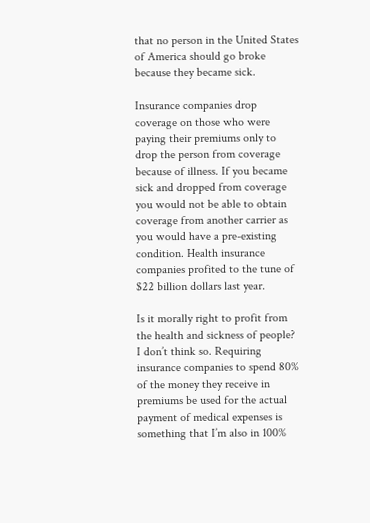that no person in the United States of America should go broke because they became sick.

Insurance companies drop coverage on those who were paying their premiums only to drop the person from coverage because of illness. If you became sick and dropped from coverage you would not be able to obtain coverage from another carrier as you would have a pre-existing condition. Health insurance companies profited to the tune of $22 billion dollars last year.

Is it morally right to profit from the health and sickness of people? I don’t think so. Requiring insurance companies to spend 80% of the money they receive in premiums be used for the actual payment of medical expenses is something that I’m also in 100%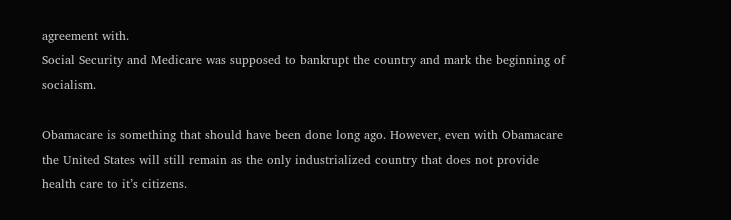agreement with.
Social Security and Medicare was supposed to bankrupt the country and mark the beginning of socialism.

Obamacare is something that should have been done long ago. However, even with Obamacare the United States will still remain as the only industrialized country that does not provide health care to it’s citizens.